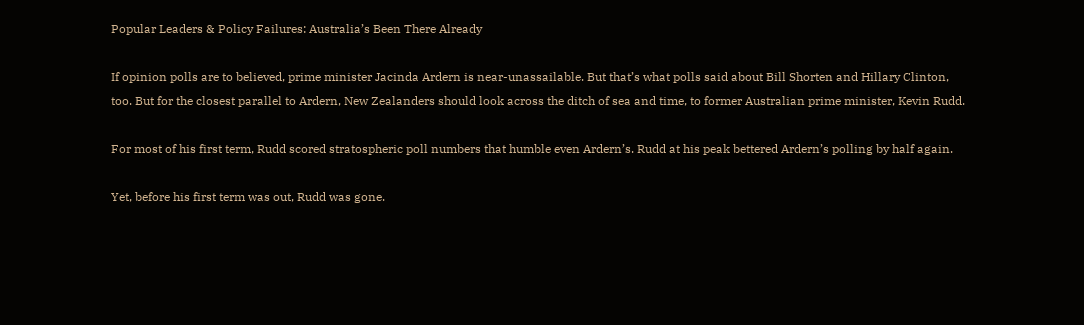Popular Leaders & Policy Failures: Australia’s Been There Already

If opinion polls are to believed, prime minister Jacinda Ardern is near-unassailable. But that’s what polls said about Bill Shorten and Hillary Clinton, too. But for the closest parallel to Ardern, New Zealanders should look across the ditch of sea and time, to former Australian prime minister, Kevin Rudd.

For most of his first term, Rudd scored stratospheric poll numbers that humble even Ardern’s. Rudd at his peak bettered Ardern’s polling by half again.

Yet, before his first term was out, Rudd was gone.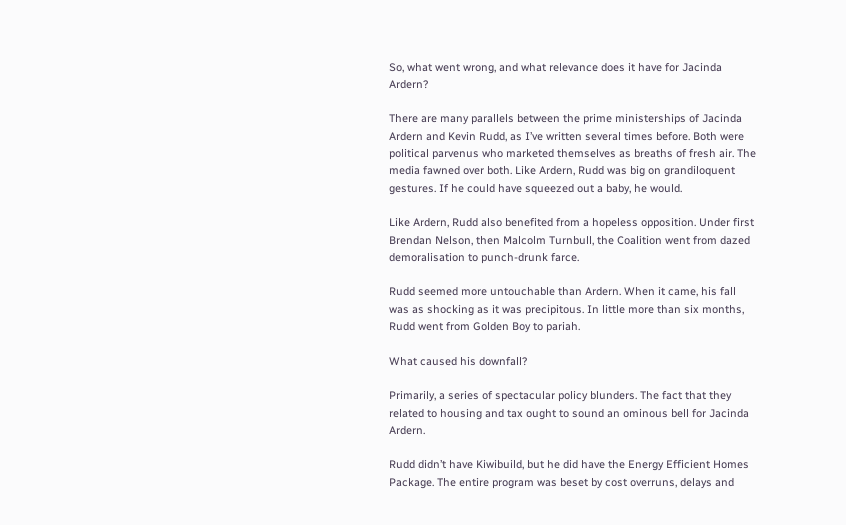So, what went wrong, and what relevance does it have for Jacinda Ardern?

There are many parallels between the prime ministerships of Jacinda Ardern and Kevin Rudd, as I’ve written several times before. Both were political parvenus who marketed themselves as breaths of fresh air. The media fawned over both. Like Ardern, Rudd was big on grandiloquent gestures. If he could have squeezed out a baby, he would.

Like Ardern, Rudd also benefited from a hopeless opposition. Under first Brendan Nelson, then Malcolm Turnbull, the Coalition went from dazed demoralisation to punch-drunk farce.

Rudd seemed more untouchable than Ardern. When it came, his fall was as shocking as it was precipitous. In little more than six months, Rudd went from Golden Boy to pariah.

What caused his downfall?

Primarily, a series of spectacular policy blunders. The fact that they related to housing and tax ought to sound an ominous bell for Jacinda Ardern.

Rudd didn’t have Kiwibuild, but he did have the Energy Efficient Homes Package. The entire program was beset by cost overruns, delays and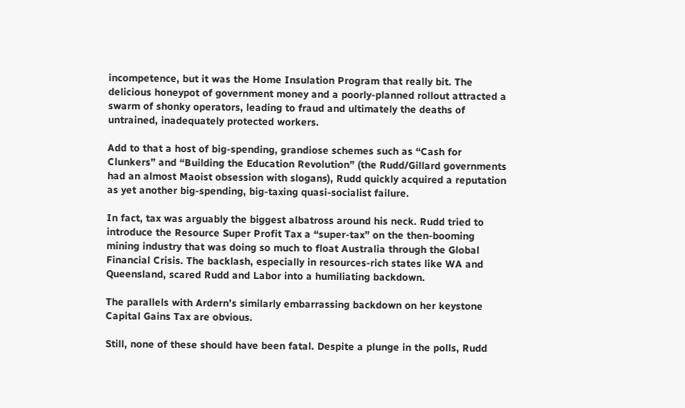incompetence, but it was the Home Insulation Program that really bit. The delicious honeypot of government money and a poorly-planned rollout attracted a swarm of shonky operators, leading to fraud and ultimately the deaths of untrained, inadequately protected workers.

Add to that a host of big-spending, grandiose schemes such as “Cash for Clunkers” and “Building the Education Revolution” (the Rudd/Gillard governments had an almost Maoist obsession with slogans), Rudd quickly acquired a reputation as yet another big-spending, big-taxing quasi-socialist failure.

In fact, tax was arguably the biggest albatross around his neck. Rudd tried to introduce the Resource Super Profit Tax a “super-tax” on the then-booming mining industry that was doing so much to float Australia through the Global Financial Crisis. The backlash, especially in resources-rich states like WA and Queensland, scared Rudd and Labor into a humiliating backdown.

The parallels with Ardern’s similarly embarrassing backdown on her keystone Capital Gains Tax are obvious.

Still, none of these should have been fatal. Despite a plunge in the polls, Rudd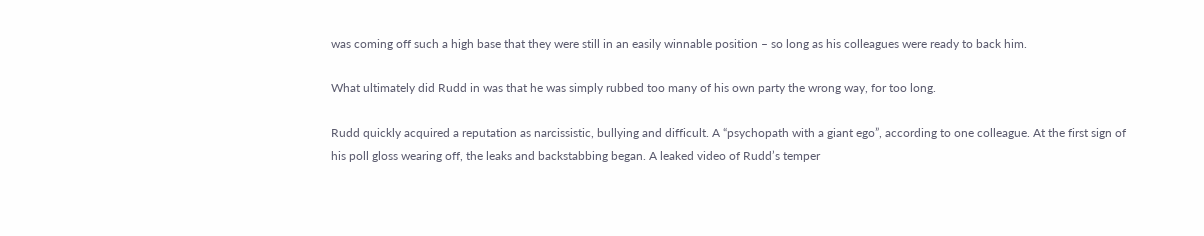was coming off such a high base that they were still in an easily winnable position – so long as his colleagues were ready to back him.

What ultimately did Rudd in was that he was simply rubbed too many of his own party the wrong way, for too long.

Rudd quickly acquired a reputation as narcissistic, bullying and difficult. A “psychopath with a giant ego”, according to one colleague. At the first sign of his poll gloss wearing off, the leaks and backstabbing began. A leaked video of Rudd’s temper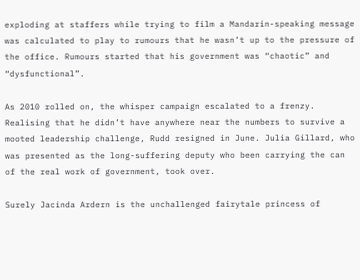exploding at staffers while trying to film a Mandarin-speaking message was calculated to play to rumours that he wasn’t up to the pressure of the office. Rumours started that his government was “chaotic” and “dysfunctional”.

As 2010 rolled on, the whisper campaign escalated to a frenzy. Realising that he didn’t have anywhere near the numbers to survive a mooted leadership challenge, Rudd resigned in June. Julia Gillard, who was presented as the long-suffering deputy who been carrying the can of the real work of government, took over.

Surely Jacinda Ardern is the unchallenged fairytale princess of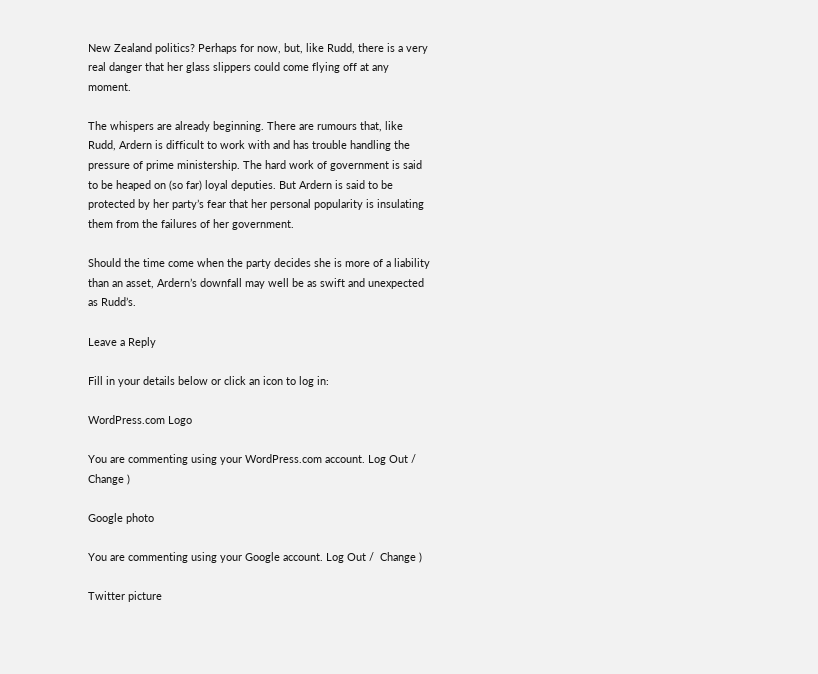New Zealand politics? Perhaps for now, but, like Rudd, there is a very real danger that her glass slippers could come flying off at any moment.

The whispers are already beginning. There are rumours that, like Rudd, Ardern is difficult to work with and has trouble handling the pressure of prime ministership. The hard work of government is said to be heaped on (so far) loyal deputies. But Ardern is said to be protected by her party’s fear that her personal popularity is insulating them from the failures of her government.

Should the time come when the party decides she is more of a liability than an asset, Ardern’s downfall may well be as swift and unexpected as Rudd’s.

Leave a Reply

Fill in your details below or click an icon to log in:

WordPress.com Logo

You are commenting using your WordPress.com account. Log Out /  Change )

Google photo

You are commenting using your Google account. Log Out /  Change )

Twitter picture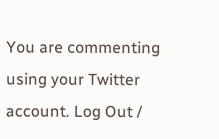You are commenting using your Twitter account. Log Out /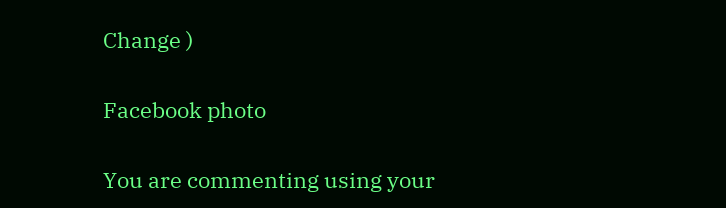Change )

Facebook photo

You are commenting using your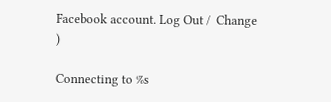Facebook account. Log Out /  Change )

Connecting to %s